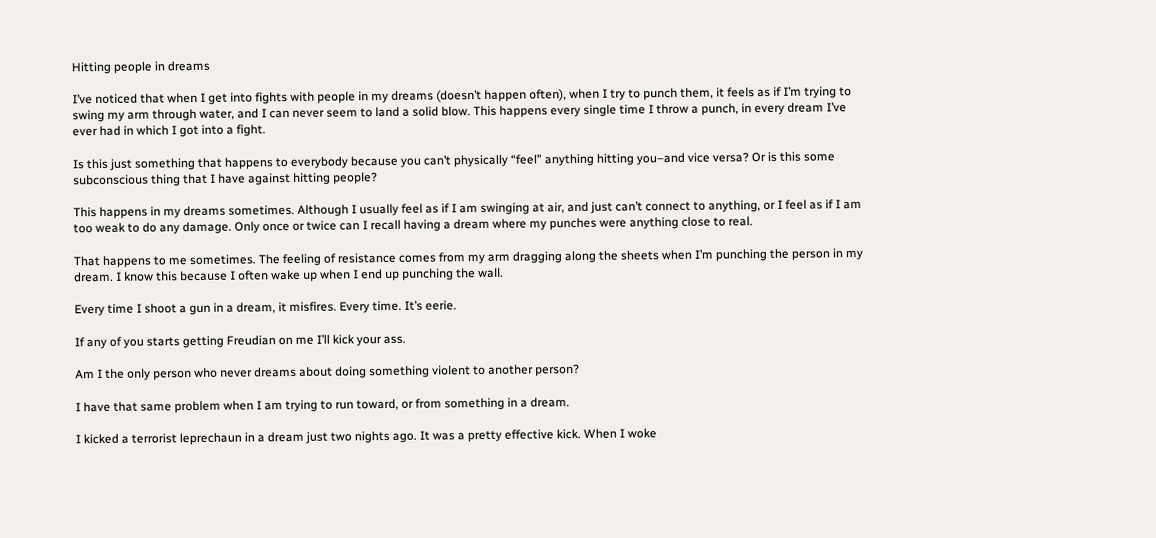Hitting people in dreams

I’ve noticed that when I get into fights with people in my dreams (doesn’t happen often), when I try to punch them, it feels as if I’m trying to swing my arm through water, and I can never seem to land a solid blow. This happens every single time I throw a punch, in every dream I’ve ever had in which I got into a fight.

Is this just something that happens to everybody because you can’t physically “feel” anything hitting you–and vice versa? Or is this some subconscious thing that I have against hitting people?

This happens in my dreams sometimes. Although I usually feel as if I am swinging at air, and just can’t connect to anything, or I feel as if I am too weak to do any damage. Only once or twice can I recall having a dream where my punches were anything close to real.

That happens to me sometimes. The feeling of resistance comes from my arm dragging along the sheets when I’m punching the person in my dream. I know this because I often wake up when I end up punching the wall.

Every time I shoot a gun in a dream, it misfires. Every time. It’s eerie.

If any of you starts getting Freudian on me I’ll kick your ass.

Am I the only person who never dreams about doing something violent to another person?

I have that same problem when I am trying to run toward, or from something in a dream.

I kicked a terrorist leprechaun in a dream just two nights ago. It was a pretty effective kick. When I woke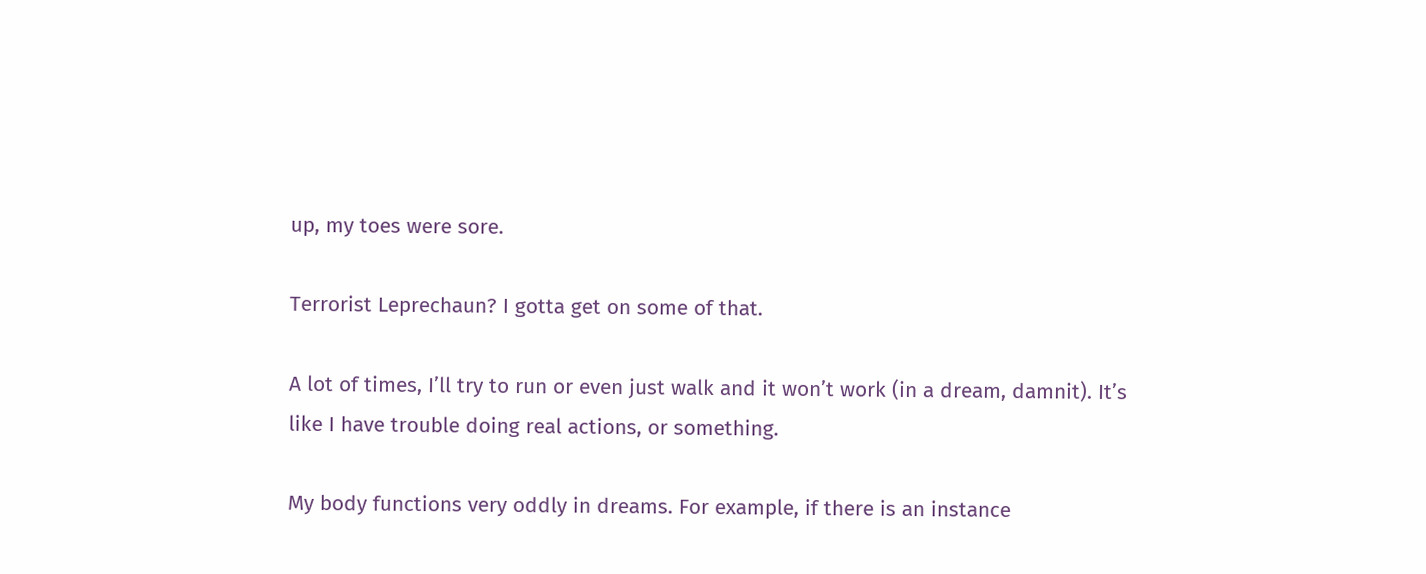up, my toes were sore.

Terrorist Leprechaun? I gotta get on some of that.

A lot of times, I’ll try to run or even just walk and it won’t work (in a dream, damnit). It’s like I have trouble doing real actions, or something.

My body functions very oddly in dreams. For example, if there is an instance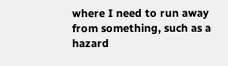where I need to run away from something, such as a hazard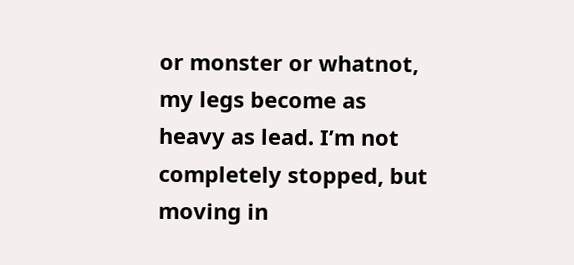or monster or whatnot, my legs become as heavy as lead. I’m not completely stopped, but moving in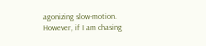agonizing slow-motion. However, if I am chasing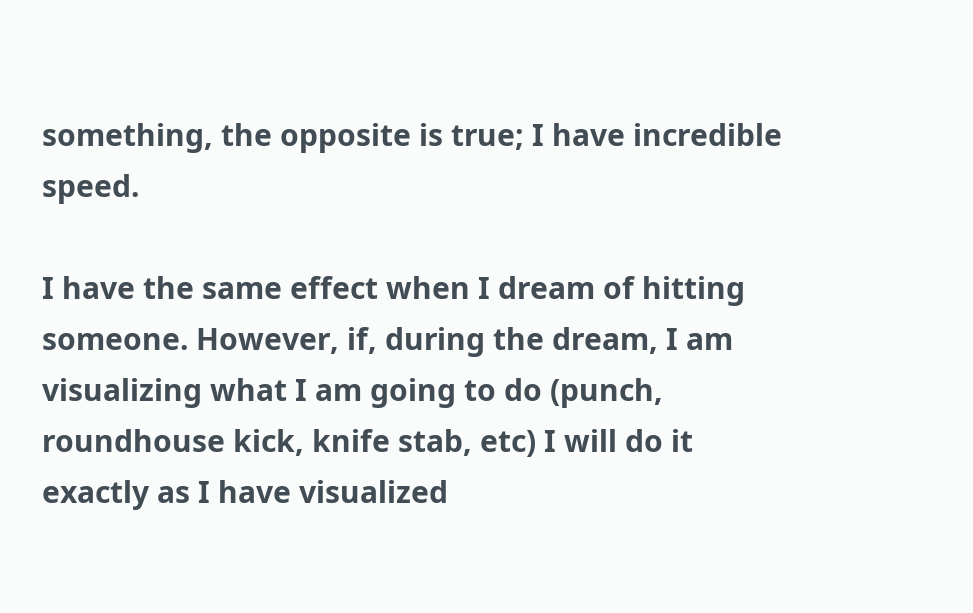something, the opposite is true; I have incredible speed.

I have the same effect when I dream of hitting someone. However, if, during the dream, I am visualizing what I am going to do (punch, roundhouse kick, knife stab, etc) I will do it exactly as I have visualized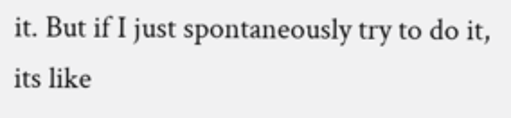it. But if I just spontaneously try to do it, its like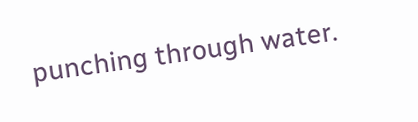punching through water.